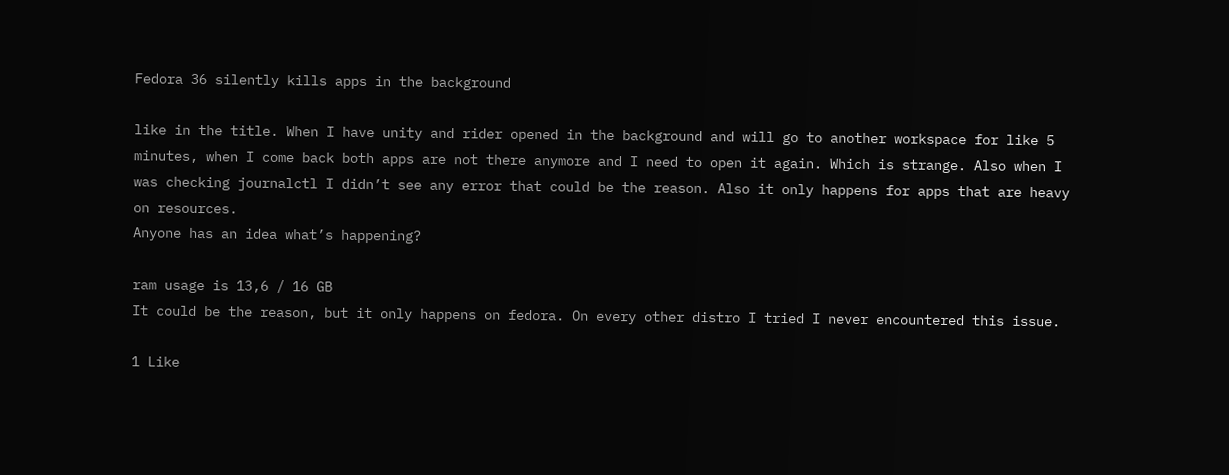Fedora 36 silently kills apps in the background

like in the title. When I have unity and rider opened in the background and will go to another workspace for like 5 minutes, when I come back both apps are not there anymore and I need to open it again. Which is strange. Also when I was checking journalctl I didn’t see any error that could be the reason. Also it only happens for apps that are heavy on resources.
Anyone has an idea what’s happening?

ram usage is 13,6 / 16 GB
It could be the reason, but it only happens on fedora. On every other distro I tried I never encountered this issue.

1 Like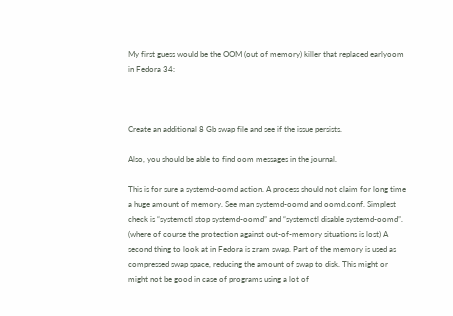My first guess would be the OOM (out of memory) killer that replaced earlyoom in Fedora 34:



Create an additional 8 Gb swap file and see if the issue persists.

Also, you should be able to find oom messages in the journal.

This is for sure a systemd-oomd action. A process should not claim for long time a huge amount of memory. See man systemd-oomd and oomd.conf. Simplest check is “systemctl stop systemd-oomd” and “systemctl disable systemd-oomd”. (where of course the protection against out-of-memory situations is lost) A second thing to look at in Fedora is zram swap. Part of the memory is used as compressed swap space, reducing the amount of swap to disk. This might or might not be good in case of programs using a lot of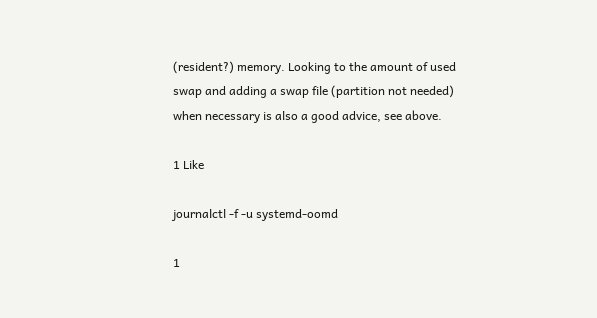(resident?) memory. Looking to the amount of used swap and adding a swap file (partition not needed) when necessary is also a good advice, see above.

1 Like

journalctl -f -u systemd-oomd

1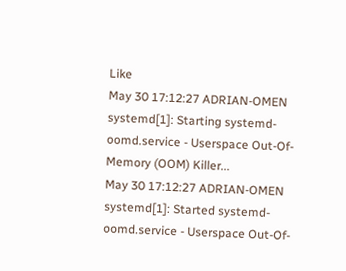Like
May 30 17:12:27 ADRIAN-OMEN systemd[1]: Starting systemd-oomd.service - Userspace Out-Of-Memory (OOM) Killer...
May 30 17:12:27 ADRIAN-OMEN systemd[1]: Started systemd-oomd.service - Userspace Out-Of-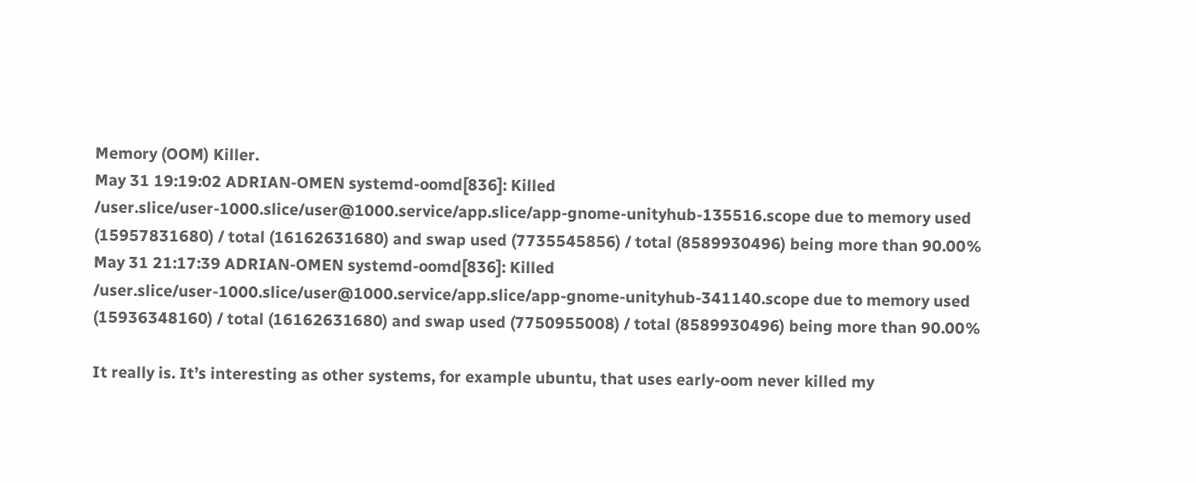Memory (OOM) Killer.
May 31 19:19:02 ADRIAN-OMEN systemd-oomd[836]: Killed /user.slice/user-1000.slice/user@1000.service/app.slice/app-gnome-unityhub-135516.scope due to memory used (15957831680) / total (16162631680) and swap used (7735545856) / total (8589930496) being more than 90.00%
May 31 21:17:39 ADRIAN-OMEN systemd-oomd[836]: Killed /user.slice/user-1000.slice/user@1000.service/app.slice/app-gnome-unityhub-341140.scope due to memory used (15936348160) / total (16162631680) and swap used (7750955008) / total (8589930496) being more than 90.00%

It really is. It’s interesting as other systems, for example ubuntu, that uses early-oom never killed my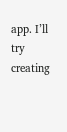app. I’ll try creating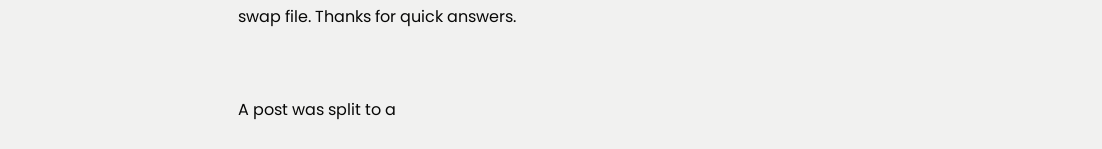swap file. Thanks for quick answers.


A post was split to a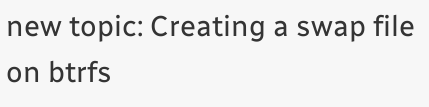new topic: Creating a swap file on btrfs